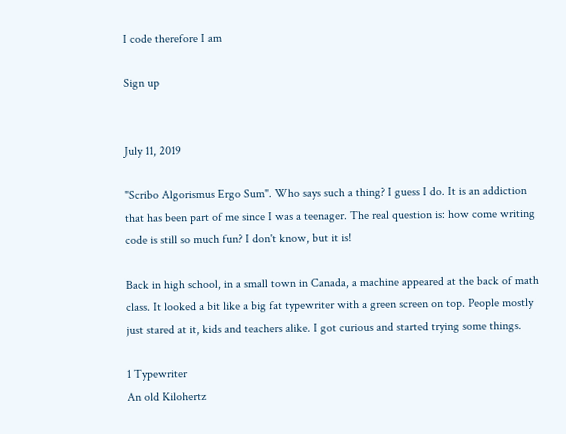I code therefore I am

Sign up


July 11, 2019

"Scribo Algorismus Ergo Sum". Who says such a thing? I guess I do. It is an addiction that has been part of me since I was a teenager. The real question is: how come writing code is still so much fun? I don't know, but it is!

Back in high school, in a small town in Canada, a machine appeared at the back of math class. It looked a bit like a big fat typewriter with a green screen on top. People mostly just stared at it, kids and teachers alike. I got curious and started trying some things.

1 Typewriter
An old Kilohertz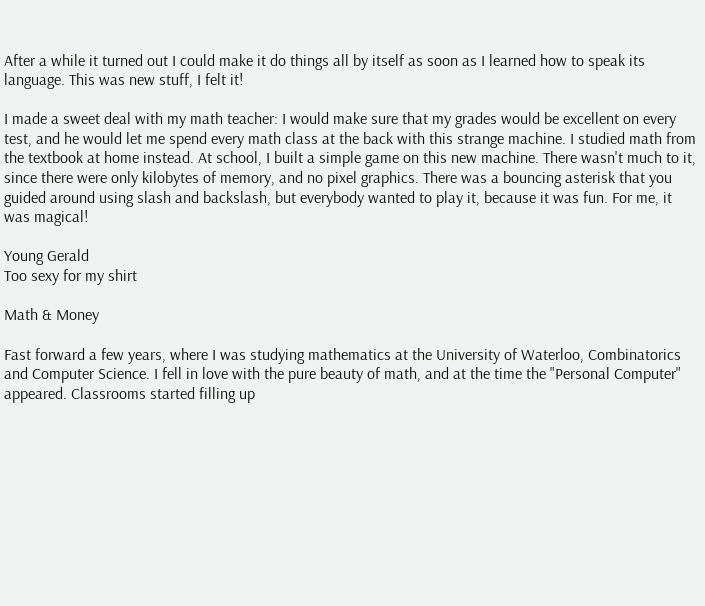After a while it turned out I could make it do things all by itself as soon as I learned how to speak its language. This was new stuff, I felt it!

I made a sweet deal with my math teacher: I would make sure that my grades would be excellent on every test, and he would let me spend every math class at the back with this strange machine. I studied math from the textbook at home instead. At school, I built a simple game on this new machine. There wasn't much to it, since there were only kilobytes of memory, and no pixel graphics. There was a bouncing asterisk that you guided around using slash and backslash, but everybody wanted to play it, because it was fun. For me, it was magical!

Young Gerald
Too sexy for my shirt

Math & Money

Fast forward a few years, where I was studying mathematics at the University of Waterloo, Combinatorics and Computer Science. I fell in love with the pure beauty of math, and at the time the "Personal Computer" appeared. Classrooms started filling up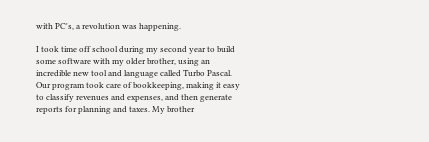with PC's, a revolution was happening.

I took time off school during my second year to build some software with my older brother, using an incredible new tool and language called Turbo Pascal. Our program took care of bookkeeping, making it easy to classify revenues and expenses, and then generate reports for planning and taxes. My brother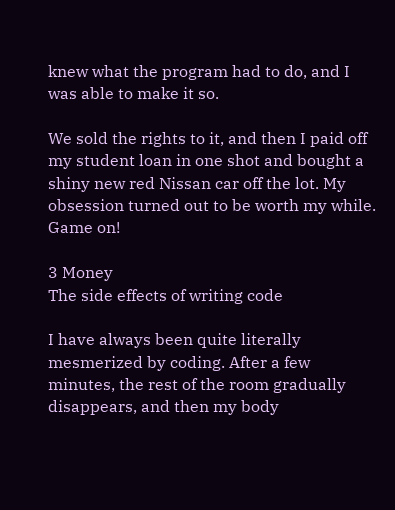knew what the program had to do, and I was able to make it so.

We sold the rights to it, and then I paid off my student loan in one shot and bought a shiny new red Nissan car off the lot. My obsession turned out to be worth my while. Game on!

3 Money
The side effects of writing code

I have always been quite literally mesmerized by coding. After a few minutes, the rest of the room gradually disappears, and then my body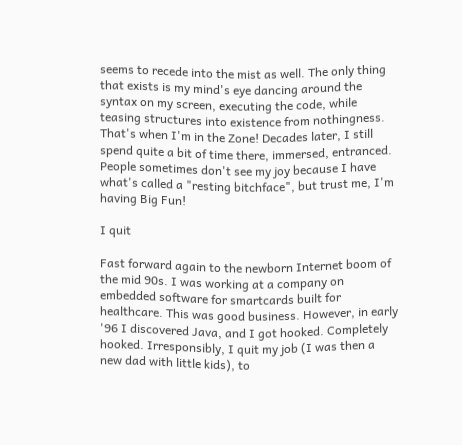seems to recede into the mist as well. The only thing that exists is my mind's eye dancing around the syntax on my screen, executing the code, while teasing structures into existence from nothingness. That's when I'm in the Zone! Decades later, I still spend quite a bit of time there, immersed, entranced. People sometimes don't see my joy because I have what's called a "resting bitchface", but trust me, I'm having Big Fun!

I quit

Fast forward again to the newborn Internet boom of the mid 90s. I was working at a company on embedded software for smartcards built for healthcare. This was good business. However, in early '96 I discovered Java, and I got hooked. Completely hooked. Irresponsibly, I quit my job (I was then a new dad with little kids), to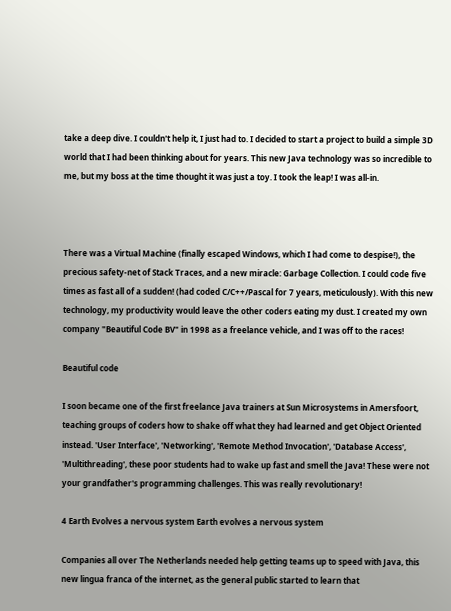take a deep dive. I couldn't help it, I just had to. I decided to start a project to build a simple 3D world that I had been thinking about for years. This new Java technology was so incredible to me, but my boss at the time thought it was just a toy. I took the leap! I was all-in.



There was a Virtual Machine (finally escaped Windows, which I had come to despise!), the precious safety-net of Stack Traces, and a new miracle: Garbage Collection. I could code five times as fast all of a sudden! (had coded C/C++/Pascal for 7 years, meticulously). With this new technology, my productivity would leave the other coders eating my dust. I created my own company "Beautiful Code BV" in 1998 as a freelance vehicle, and I was off to the races!

Beautiful code

I soon became one of the first freelance Java trainers at Sun Microsystems in Amersfoort, teaching groups of coders how to shake off what they had learned and get Object Oriented instead. 'User Interface', 'Networking', 'Remote Method Invocation', 'Database Access', 'Multithreading', these poor students had to wake up fast and smell the Java! These were not your grandfather's programming challenges. This was really revolutionary!

4 Earth Evolves a nervous system Earth evolves a nervous system

Companies all over The Netherlands needed help getting teams up to speed with Java, this new lingua franca of the internet, as the general public started to learn that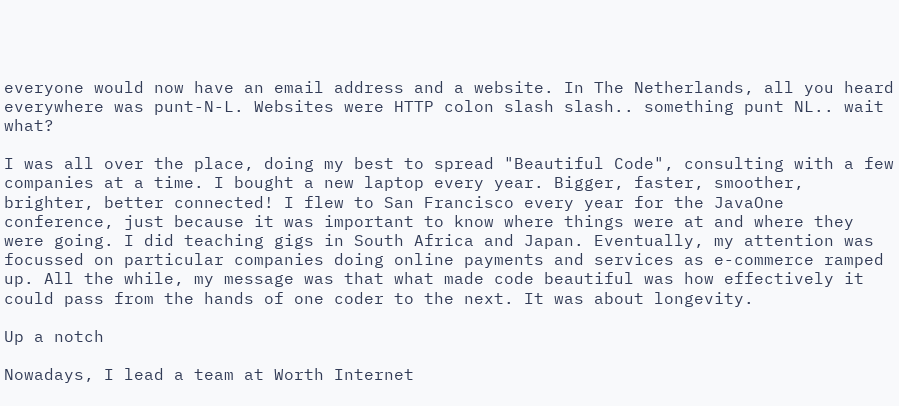everyone would now have an email address and a website. In The Netherlands, all you heard everywhere was punt-N-L. Websites were HTTP colon slash slash.. something punt NL.. wait what?

I was all over the place, doing my best to spread "Beautiful Code", consulting with a few companies at a time. I bought a new laptop every year. Bigger, faster, smoother, brighter, better connected! I flew to San Francisco every year for the JavaOne conference, just because it was important to know where things were at and where they were going. I did teaching gigs in South Africa and Japan. Eventually, my attention was focussed on particular companies doing online payments and services as e-commerce ramped up. All the while, my message was that what made code beautiful was how effectively it could pass from the hands of one coder to the next. It was about longevity.

Up a notch

Nowadays, I lead a team at Worth Internet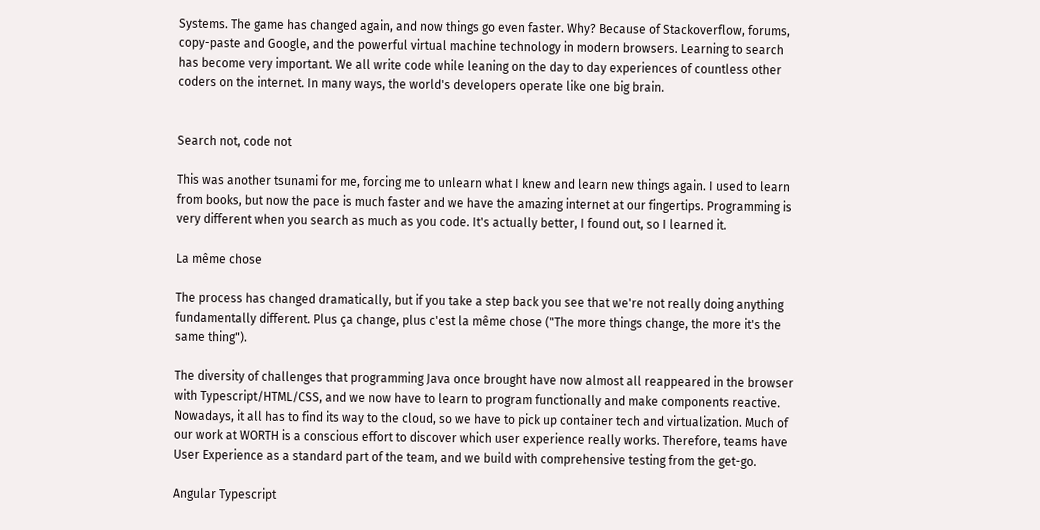Systems. The game has changed again, and now things go even faster. Why? Because of Stackoverflow, forums, copy-paste and Google, and the powerful virtual machine technology in modern browsers. Learning to search has become very important. We all write code while leaning on the day to day experiences of countless other coders on the internet. In many ways, the world's developers operate like one big brain.


Search not, code not

This was another tsunami for me, forcing me to unlearn what I knew and learn new things again. I used to learn from books, but now the pace is much faster and we have the amazing internet at our fingertips. Programming is very different when you search as much as you code. It's actually better, I found out, so I learned it.

La même chose

The process has changed dramatically, but if you take a step back you see that we're not really doing anything fundamentally different. Plus ça change, plus c'est la même chose ("The more things change, the more it's the same thing").

The diversity of challenges that programming Java once brought have now almost all reappeared in the browser with Typescript/HTML/CSS, and we now have to learn to program functionally and make components reactive. Nowadays, it all has to find its way to the cloud, so we have to pick up container tech and virtualization. Much of our work at WORTH is a conscious effort to discover which user experience really works. Therefore, teams have User Experience as a standard part of the team, and we build with comprehensive testing from the get-go.

Angular Typescript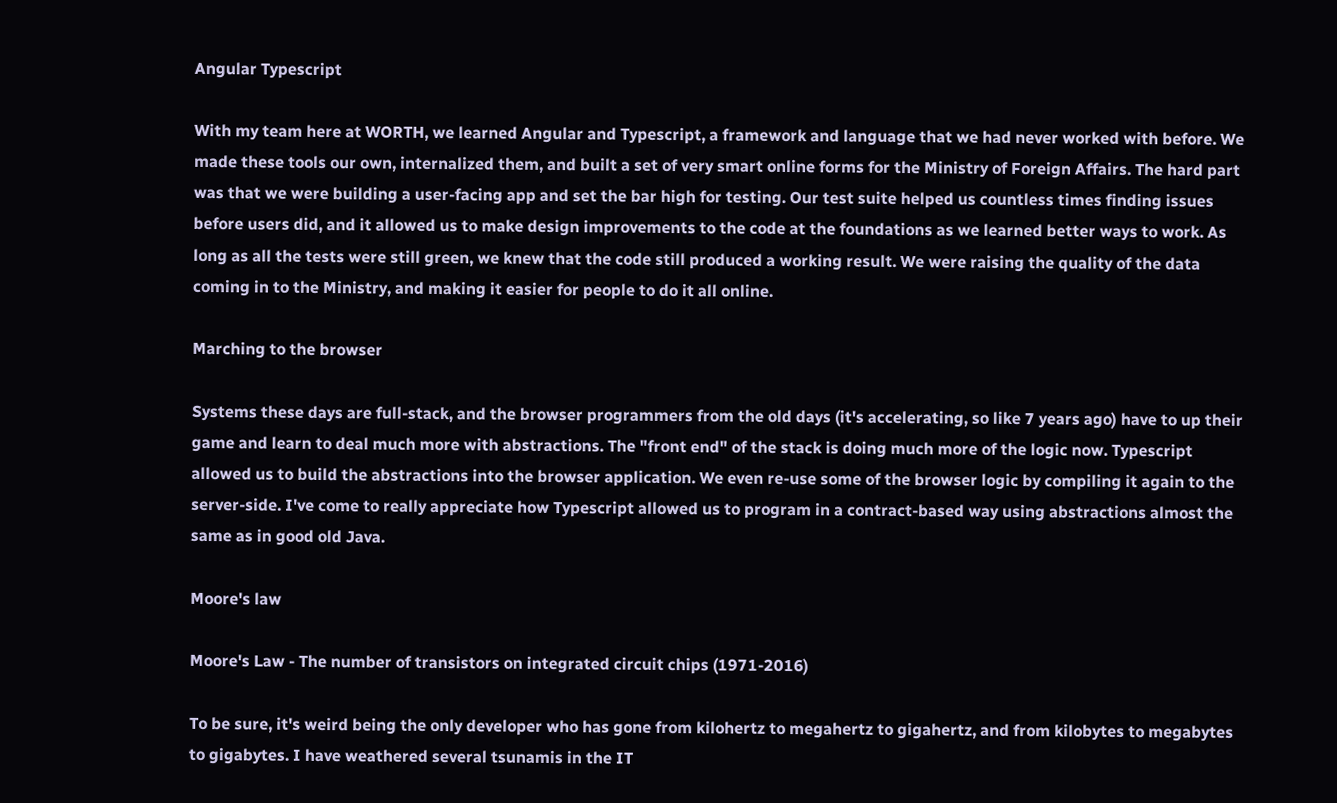Angular Typescript

With my team here at WORTH, we learned Angular and Typescript, a framework and language that we had never worked with before. We made these tools our own, internalized them, and built a set of very smart online forms for the Ministry of Foreign Affairs. The hard part was that we were building a user-facing app and set the bar high for testing. Our test suite helped us countless times finding issues before users did, and it allowed us to make design improvements to the code at the foundations as we learned better ways to work. As long as all the tests were still green, we knew that the code still produced a working result. We were raising the quality of the data coming in to the Ministry, and making it easier for people to do it all online.

Marching to the browser

Systems these days are full-stack, and the browser programmers from the old days (it's accelerating, so like 7 years ago) have to up their game and learn to deal much more with abstractions. The "front end" of the stack is doing much more of the logic now. Typescript allowed us to build the abstractions into the browser application. We even re-use some of the browser logic by compiling it again to the server-side. I've come to really appreciate how Typescript allowed us to program in a contract-based way using abstractions almost the same as in good old Java.

Moore's law

Moore's Law - The number of transistors on integrated circuit chips (1971-2016)

To be sure, it's weird being the only developer who has gone from kilohertz to megahertz to gigahertz, and from kilobytes to megabytes to gigabytes. I have weathered several tsunamis in the IT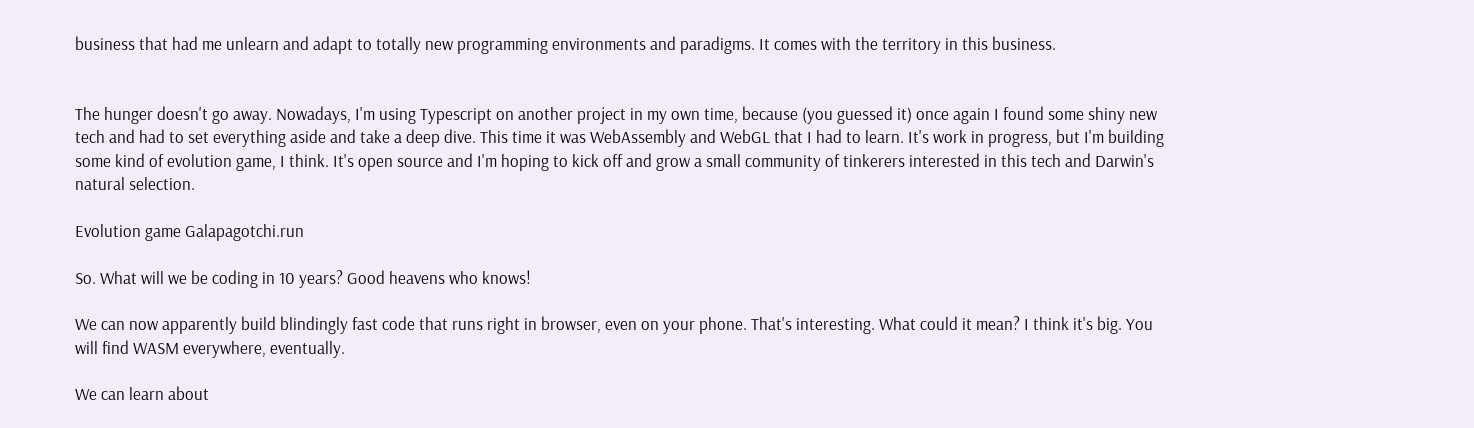business that had me unlearn and adapt to totally new programming environments and paradigms. It comes with the territory in this business.


The hunger doesn't go away. Nowadays, I'm using Typescript on another project in my own time, because (you guessed it) once again I found some shiny new tech and had to set everything aside and take a deep dive. This time it was WebAssembly and WebGL that I had to learn. It's work in progress, but I'm building some kind of evolution game, I think. It's open source and I'm hoping to kick off and grow a small community of tinkerers interested in this tech and Darwin's natural selection.

Evolution game Galapagotchi.run

So. What will we be coding in 10 years? Good heavens who knows!

We can now apparently build blindingly fast code that runs right in browser, even on your phone. That's interesting. What could it mean? I think it's big. You will find WASM everywhere, eventually.

We can learn about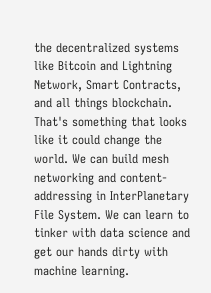the decentralized systems like Bitcoin and Lightning Network, Smart Contracts, and all things blockchain. That's something that looks like it could change the world. We can build mesh networking and content-addressing in InterPlanetary File System. We can learn to tinker with data science and get our hands dirty with machine learning.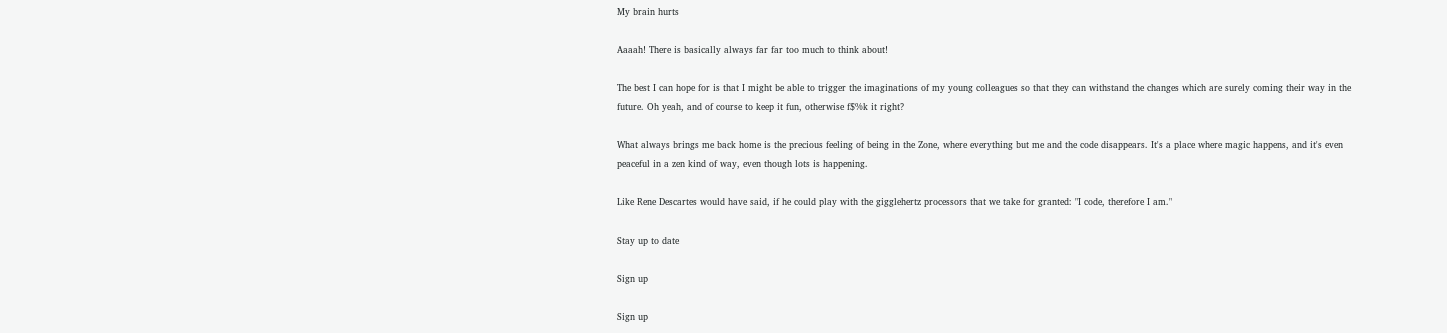My brain hurts

Aaaah! There is basically always far far too much to think about!

The best I can hope for is that I might be able to trigger the imaginations of my young colleagues so that they can withstand the changes which are surely coming their way in the future. Oh yeah, and of course to keep it fun, otherwise f$%k it right?

What always brings me back home is the precious feeling of being in the Zone, where everything but me and the code disappears. It's a place where magic happens, and it's even peaceful in a zen kind of way, even though lots is happening.

Like Rene Descartes would have said, if he could play with the gigglehertz processors that we take for granted: "I code, therefore I am."

Stay up to date

Sign up

Sign up